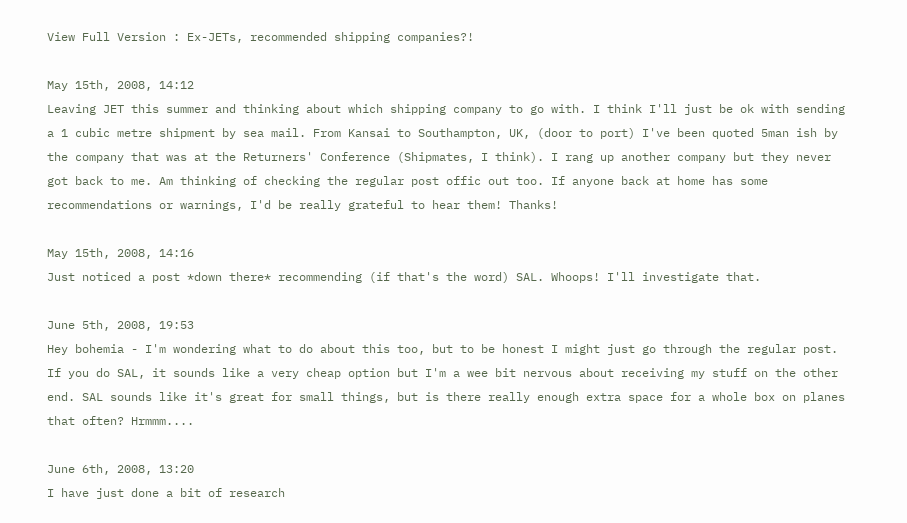View Full Version : Ex-JETs, recommended shipping companies?!

May 15th, 2008, 14:12
Leaving JET this summer and thinking about which shipping company to go with. I think I'll just be ok with sending a 1 cubic metre shipment by sea mail. From Kansai to Southampton, UK, (door to port) I've been quoted 5man ish by the company that was at the Returners' Conference (Shipmates, I think). I rang up another company but they never got back to me. Am thinking of checking the regular post offic out too. If anyone back at home has some recommendations or warnings, I'd be really grateful to hear them! Thanks!

May 15th, 2008, 14:16
Just noticed a post *down there* recommending (if that's the word) SAL. Whoops! I'll investigate that.

June 5th, 2008, 19:53
Hey bohemia - I'm wondering what to do about this too, but to be honest I might just go through the regular post. If you do SAL, it sounds like a very cheap option but I'm a wee bit nervous about receiving my stuff on the other end. SAL sounds like it's great for small things, but is there really enough extra space for a whole box on planes that often? Hrmmm....

June 6th, 2008, 13:20
I have just done a bit of research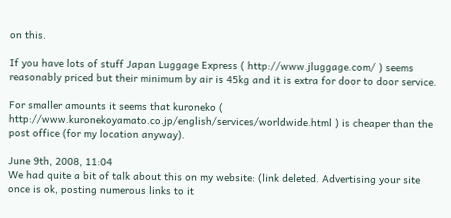on this.

If you have lots of stuff Japan Luggage Express ( http://www.jluggage.com/ ) seems reasonably priced but their minimum by air is 45kg and it is extra for door to door service.

For smaller amounts it seems that kuroneko ( http://www.kuronekoyamato.co.jp/english/services/worldwide.html ) is cheaper than the post office (for my location anyway).

June 9th, 2008, 11:04
We had quite a bit of talk about this on my website: (link deleted. Advertising your site once is ok, posting numerous links to it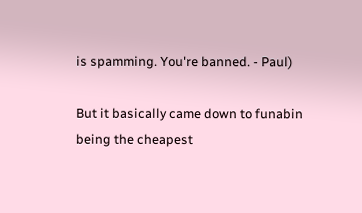is spamming. You're banned. - Paul)

But it basically came down to funabin being the cheapest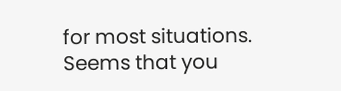for most situations. Seems that you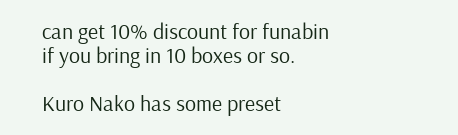can get 10% discount for funabin if you bring in 10 boxes or so.

Kuro Nako has some preset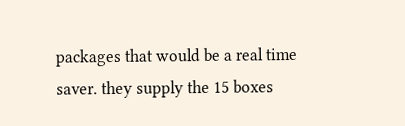packages that would be a real time saver. they supply the 15 boxes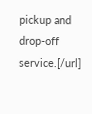pickup and drop-off service.[/url]